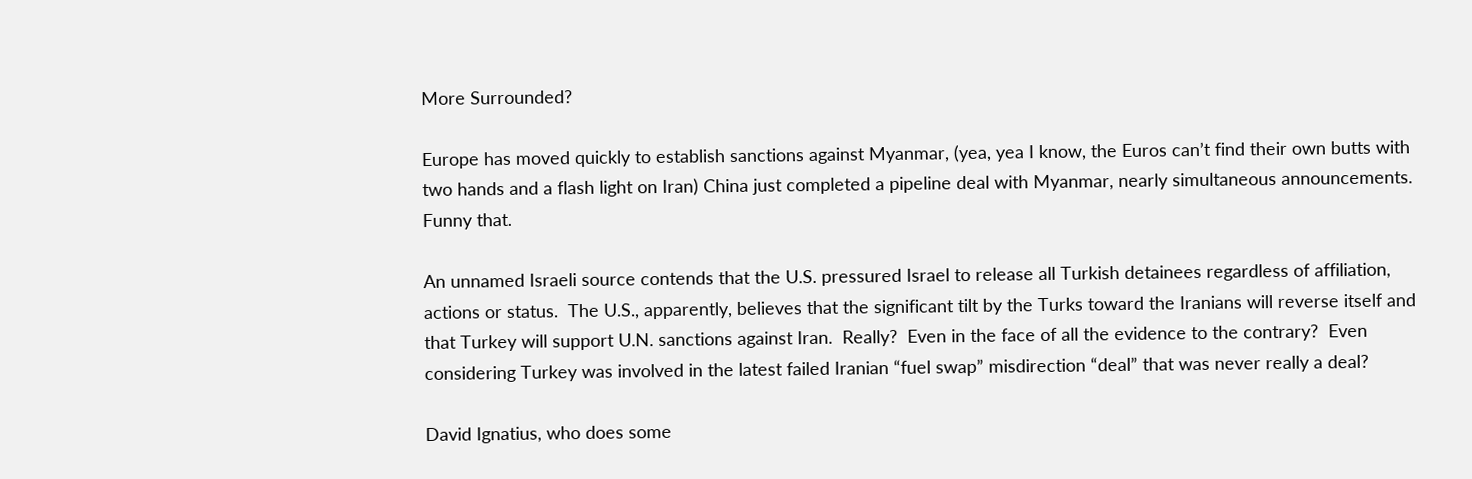More Surrounded?

Europe has moved quickly to establish sanctions against Myanmar, (yea, yea I know, the Euros can’t find their own butts with two hands and a flash light on Iran) China just completed a pipeline deal with Myanmar, nearly simultaneous announcements.  Funny that.

An unnamed Israeli source contends that the U.S. pressured Israel to release all Turkish detainees regardless of affiliation, actions or status.  The U.S., apparently, believes that the significant tilt by the Turks toward the Iranians will reverse itself and that Turkey will support U.N. sanctions against Iran.  Really?  Even in the face of all the evidence to the contrary?  Even considering Turkey was involved in the latest failed Iranian “fuel swap” misdirection “deal” that was never really a deal?

David Ignatius, who does some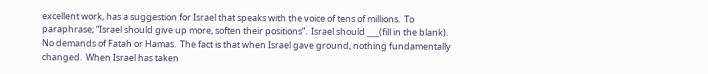excellent work, has a suggestion for Israel that speaks with the voice of tens of millions.  To paraphrase; “Israel should give up more, soften their positions”.  Israel should ___(fill in the blank).  No demands of Fatah or Hamas.  The fact is that when Israel gave ground, nothing fundamentally changed.  When Israel has taken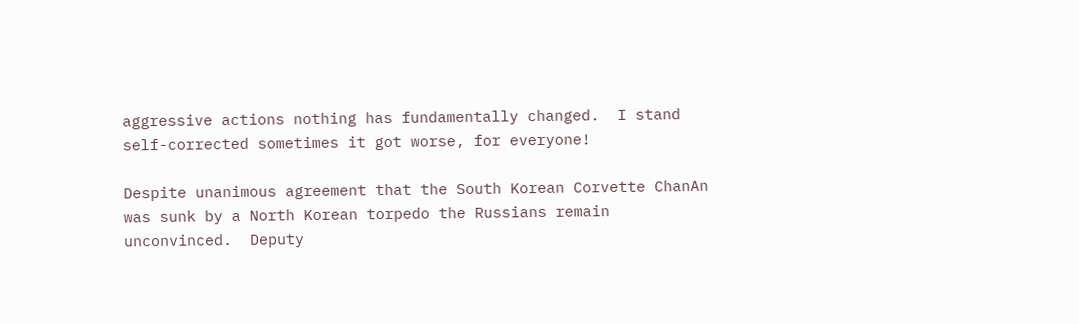aggressive actions nothing has fundamentally changed.  I stand self-corrected sometimes it got worse, for everyone!

Despite unanimous agreement that the South Korean Corvette ChanAn was sunk by a North Korean torpedo the Russians remain unconvinced.  Deputy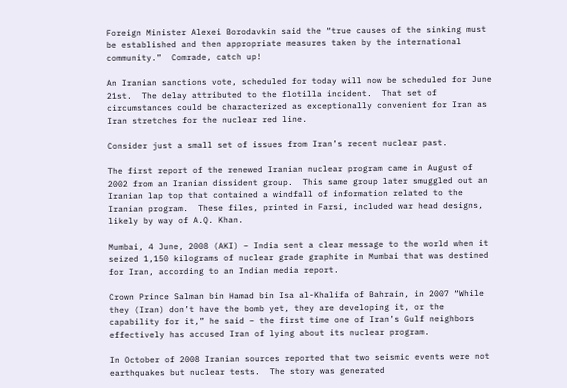Foreign Minister Alexei Borodavkin said the “true causes of the sinking must be established and then appropriate measures taken by the international community.”  Comrade, catch up!

An Iranian sanctions vote, scheduled for today will now be scheduled for June 21st.  The delay attributed to the flotilla incident.  That set of circumstances could be characterized as exceptionally convenient for Iran as Iran stretches for the nuclear red line.

Consider just a small set of issues from Iran’s recent nuclear past.

The first report of the renewed Iranian nuclear program came in August of 2002 from an Iranian dissident group.  This same group later smuggled out an Iranian lap top that contained a windfall of information related to the Iranian program.  These files, printed in Farsi, included war head designs, likely by way of A.Q. Khan.

Mumbai, 4 June, 2008 (AKI) – India sent a clear message to the world when it seized 1,150 kilograms of nuclear grade graphite in Mumbai that was destined for Iran, according to an Indian media report.

Crown Prince Salman bin Hamad bin Isa al-Khalifa of Bahrain, in 2007 “While they (Iran) don’t have the bomb yet, they are developing it, or the capability for it,” he said – the first time one of Iran’s Gulf neighbors effectively has accused Iran of lying about its nuclear program.

In October of 2008 Iranian sources reported that two seismic events were not earthquakes but nuclear tests.  The story was generated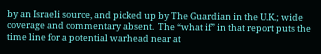by an Israeli source, and picked up by The Guardian in the U.K.; wide coverage and commentary absent.  The “what if” in that report puts the time line for a potential warhead near at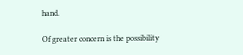hand.

Of greater concern is the possibility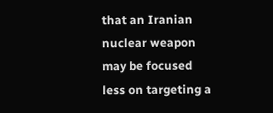that an Iranian nuclear weapon may be focused less on targeting a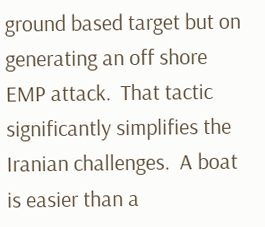ground based target but on generating an off shore EMP attack.  That tactic significantly simplifies the Iranian challenges.  A boat is easier than a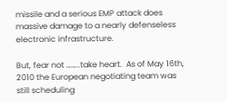missile and a serious EMP attack does massive damage to a nearly defenseless electronic infrastructure.

But, fear not ……..take heart.  As of May 16th, 2010 the European negotiating team was still scheduling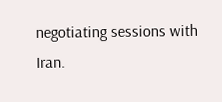negotiating sessions with Iran.